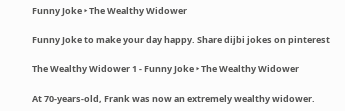Funny Joke ‣ The Wealthy Widower

Funny Joke to make your day happy. Share dijbi jokes on pinterest

The Wealthy Widower 1 - Funny Joke ‣ The Wealthy Widower

At 70-years-old, Frank was now an extremely wealthy widower.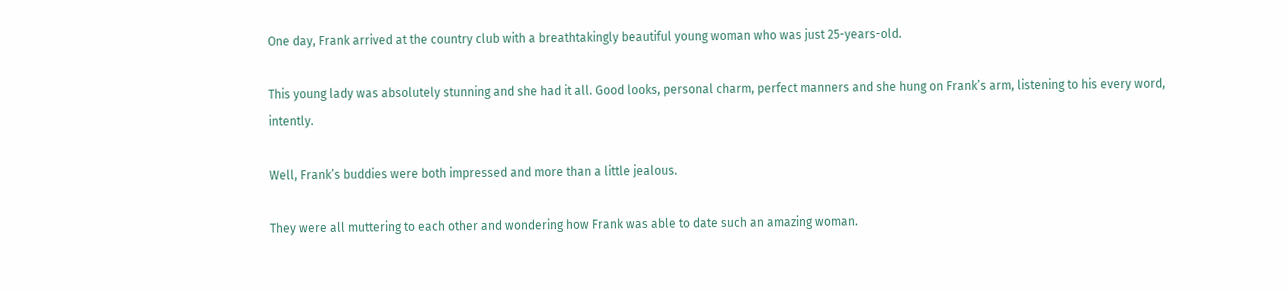One day, Frank arrived at the country club with a breathtakingly beautiful young woman who was just 25-years-old.

This young lady was absolutely stunning and she had it all. Good looks, personal charm, perfect manners and she hung on Frank’s arm, listening to his every word, intently.

Well, Frank’s buddies were both impressed and more than a little jealous.

They were all muttering to each other and wondering how Frank was able to date such an amazing woman.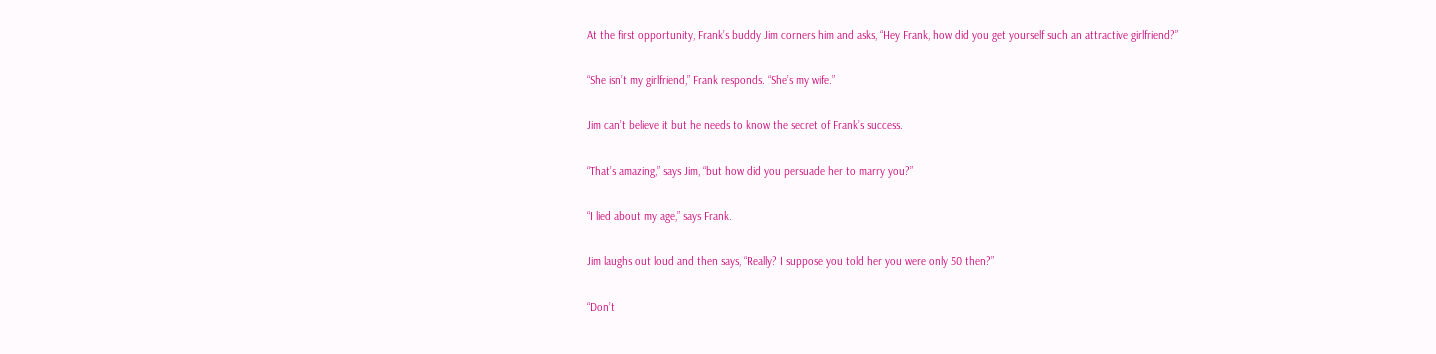At the first opportunity, Frank’s buddy Jim corners him and asks, “Hey Frank, how did you get yourself such an attractive girlfriend?”

“She isn’t my girlfriend,” Frank responds. “She’s my wife.”

Jim can’t believe it but he needs to know the secret of Frank’s success.

“That’s amazing,” says Jim, “but how did you persuade her to marry you?”

“I lied about my age,” says Frank.

Jim laughs out loud and then says, “Really? I suppose you told her you were only 50 then?”

“Don’t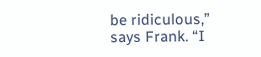be ridiculous,” says Frank. “I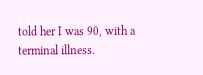told her I was 90, with a terminal illness.